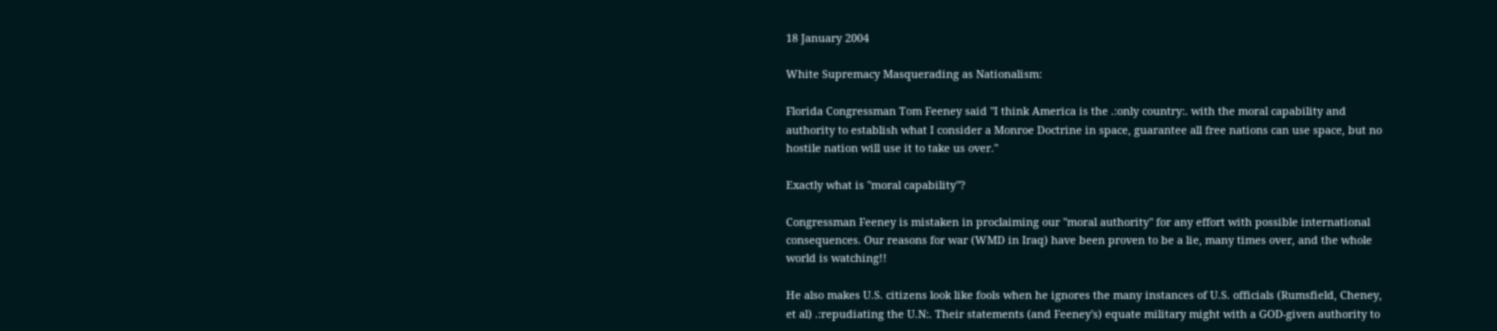18 January 2004

White Supremacy Masquerading as Nationalism:

Florida Congressman Tom Feeney said "I think America is the .:only country:. with the moral capability and authority to establish what I consider a Monroe Doctrine in space, guarantee all free nations can use space, but no hostile nation will use it to take us over."

Exactly what is "moral capability"?

Congressman Feeney is mistaken in proclaiming our "moral authority" for any effort with possible international consequences. Our reasons for war (WMD in Iraq) have been proven to be a lie, many times over, and the whole world is watching!!

He also makes U.S. citizens look like fools when he ignores the many instances of U.S. officials (Rumsfield, Cheney, et al) .:repudiating the U.N:. Their statements (and Feeney's) equate military might with a GOD-given authority to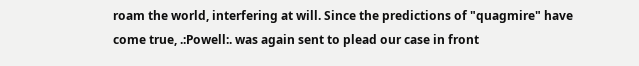roam the world, interfering at will. Since the predictions of "quagmire" have come true, .:Powell:. was again sent to plead our case in front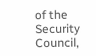of the Security Council,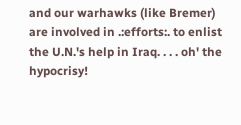and our warhawks (like Bremer) are involved in .:efforts:. to enlist the U.N.'s help in Iraq. . . . oh' the hypocrisy!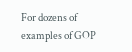For dozens of examples of GOP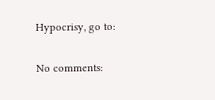Hypocrisy, go to:

No comments: